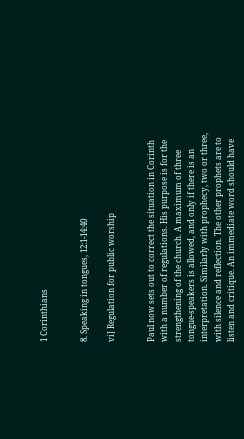1 Corinthians


8. Speaking in tongues, 12:1-14:40

vi] Regulation for public worship


Paul now sets out to correct the situation in Corinth with a number of regulations. His purpose is for the strengthening of the church. A maximum of three tongue-speakers is allowed, and only if there is an interpretation. Similarly with prophecy, two or three, with silence and reflection. The other prophets are to listen and critique. An immediate word should have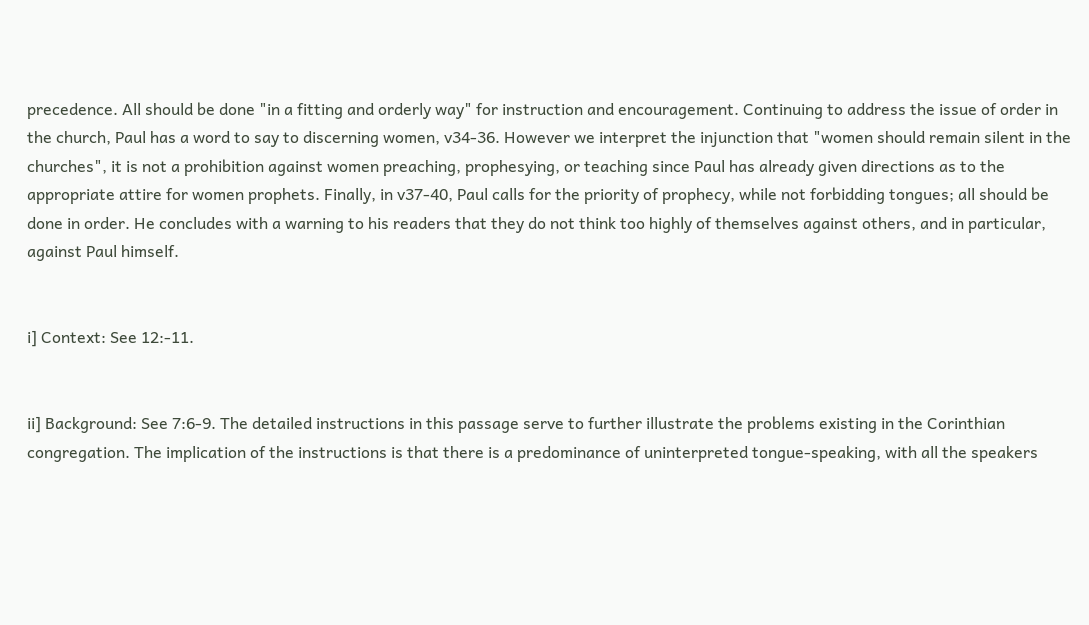precedence. All should be done "in a fitting and orderly way" for instruction and encouragement. Continuing to address the issue of order in the church, Paul has a word to say to discerning women, v34-36. However we interpret the injunction that "women should remain silent in the churches", it is not a prohibition against women preaching, prophesying, or teaching since Paul has already given directions as to the appropriate attire for women prophets. Finally, in v37-40, Paul calls for the priority of prophecy, while not forbidding tongues; all should be done in order. He concludes with a warning to his readers that they do not think too highly of themselves against others, and in particular, against Paul himself.


i] Context: See 12:-11.


ii] Background: See 7:6-9. The detailed instructions in this passage serve to further illustrate the problems existing in the Corinthian congregation. The implication of the instructions is that there is a predominance of uninterpreted tongue-speaking, with all the speakers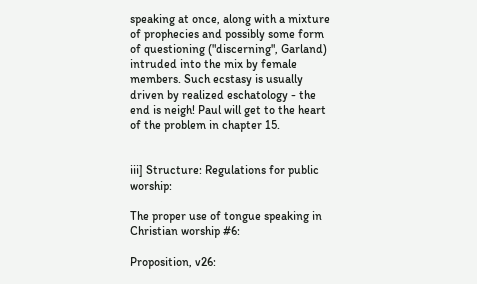speaking at once, along with a mixture of prophecies and possibly some form of questioning ("discerning", Garland) intruded into the mix by female members. Such ecstasy is usually driven by realized eschatology - the end is neigh! Paul will get to the heart of the problem in chapter 15.


iii] Structure: Regulations for public worship:

The proper use of tongue speaking in Christian worship #6:

Proposition, v26: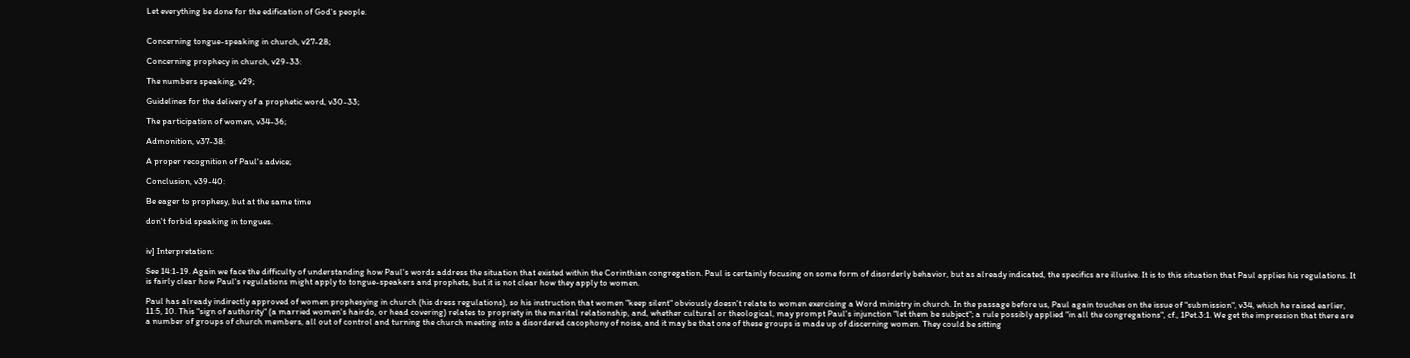Let everything be done for the edification of God's people.


Concerning tongue-speaking in church, v27-28;

Concerning prophecy in church, v29-33:

The numbers speaking, v29;

Guidelines for the delivery of a prophetic word, v30-33;

The participation of women, v34-36;

Admonition, v37-38:

A proper recognition of Paul's advice;

Conclusion, v39-40:

Be eager to prophesy, but at the same time

don't forbid speaking in tongues.


iv] Interpretation:

See 14:1-19. Again we face the difficulty of understanding how Paul's words address the situation that existed within the Corinthian congregation. Paul is certainly focusing on some form of disorderly behavior, but as already indicated, the specifics are illusive. It is to this situation that Paul applies his regulations. It is fairly clear how Paul's regulations might apply to tongue-speakers and prophets, but it is not clear how they apply to women.

Paul has already indirectly approved of women prophesying in church (his dress regulations), so his instruction that women "keep silent" obviously doesn't relate to women exercising a Word ministry in church. In the passage before us, Paul again touches on the issue of "submission", v34, which he raised earlier, 11:5, 10. This "sign of authority" (a married women's hairdo, or head covering) relates to propriety in the marital relationship, and, whether cultural or theological, may prompt Paul's injunction "let them be subject"; a rule possibly applied "in all the congregations", cf., 1Pet.3:1. We get the impression that there are a number of groups of church members, all out of control and turning the church meeting into a disordered cacophony of noise, and it may be that one of these groups is made up of discerning women. They could be sitting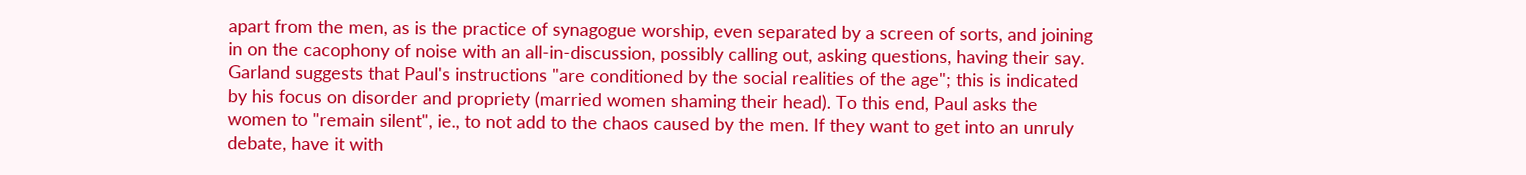apart from the men, as is the practice of synagogue worship, even separated by a screen of sorts, and joining in on the cacophony of noise with an all-in-discussion, possibly calling out, asking questions, having their say. Garland suggests that Paul's instructions "are conditioned by the social realities of the age"; this is indicated by his focus on disorder and propriety (married women shaming their head). To this end, Paul asks the women to "remain silent", ie., to not add to the chaos caused by the men. If they want to get into an unruly debate, have it with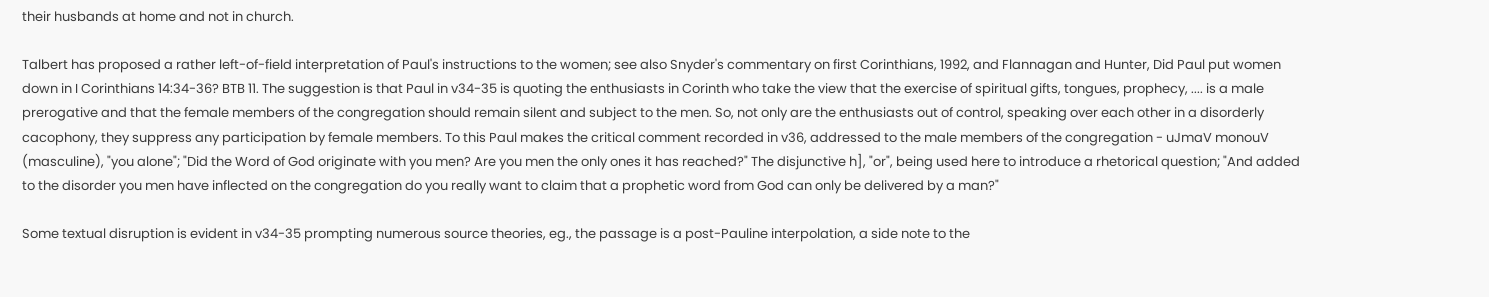their husbands at home and not in church.

Talbert has proposed a rather left-of-field interpretation of Paul's instructions to the women; see also Snyder's commentary on first Corinthians, 1992, and Flannagan and Hunter, Did Paul put women down in I Corinthians 14:34-36? BTB 11. The suggestion is that Paul in v34-35 is quoting the enthusiasts in Corinth who take the view that the exercise of spiritual gifts, tongues, prophecy, .... is a male prerogative and that the female members of the congregation should remain silent and subject to the men. So, not only are the enthusiasts out of control, speaking over each other in a disorderly cacophony, they suppress any participation by female members. To this Paul makes the critical comment recorded in v36, addressed to the male members of the congregation - uJmaV monouV (masculine), "you alone"; "Did the Word of God originate with you men? Are you men the only ones it has reached?" The disjunctive h], "or", being used here to introduce a rhetorical question; "And added to the disorder you men have inflected on the congregation do you really want to claim that a prophetic word from God can only be delivered by a man?"

Some textual disruption is evident in v34-35 prompting numerous source theories, eg., the passage is a post-Pauline interpolation, a side note to the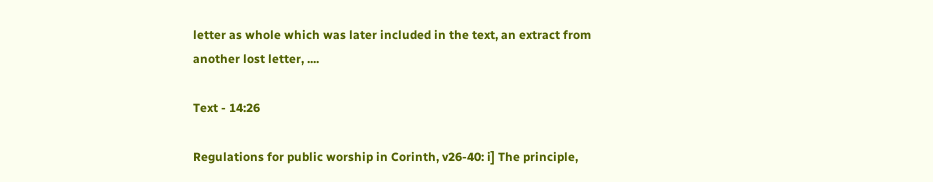letter as whole which was later included in the text, an extract from another lost letter, ....

Text - 14:26

Regulations for public worship in Corinth, v26-40: i] The principle,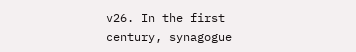v26. In the first century, synagogue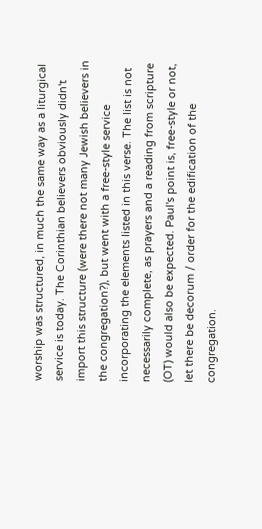worship was structured, in much the same way as a liturgical service is today. The Corinthian believers obviously didn't import this structure (were there not many Jewish believers in the congregation?), but went with a free-style service incorporating the elements listed in this verse. The list is not necessarily complete, as prayers and a reading from scripture (OT) would also be expected. Paul's point is, free-style or not, let there be decorum / order for the edification of the congregation.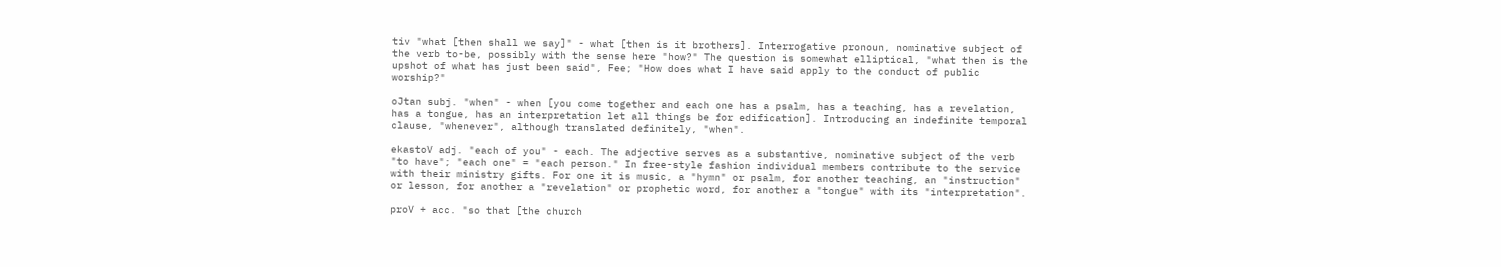tiv "what [then shall we say]" - what [then is it brothers]. Interrogative pronoun, nominative subject of the verb to-be, possibly with the sense here "how?" The question is somewhat elliptical, "what then is the upshot of what has just been said", Fee; "How does what I have said apply to the conduct of public worship?"

oJtan subj. "when" - when [you come together and each one has a psalm, has a teaching, has a revelation, has a tongue, has an interpretation let all things be for edification]. Introducing an indefinite temporal clause, "whenever", although translated definitely, "when".

ekastoV adj. "each of you" - each. The adjective serves as a substantive, nominative subject of the verb "to have"; "each one" = "each person." In free-style fashion individual members contribute to the service with their ministry gifts. For one it is music, a "hymn" or psalm, for another teaching, an "instruction" or lesson, for another a "revelation" or prophetic word, for another a "tongue" with its "interpretation".

proV + acc. "so that [the church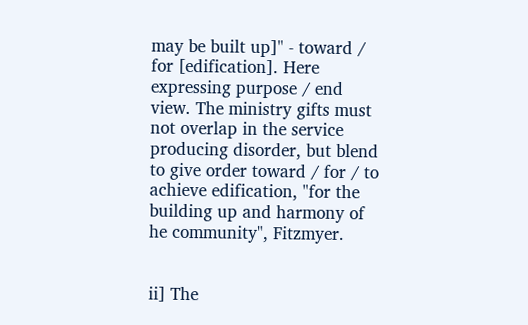may be built up]" - toward / for [edification]. Here expressing purpose / end view. The ministry gifts must not overlap in the service producing disorder, but blend to give order toward / for / to achieve edification, "for the building up and harmony of he community", Fitzmyer.


ii] The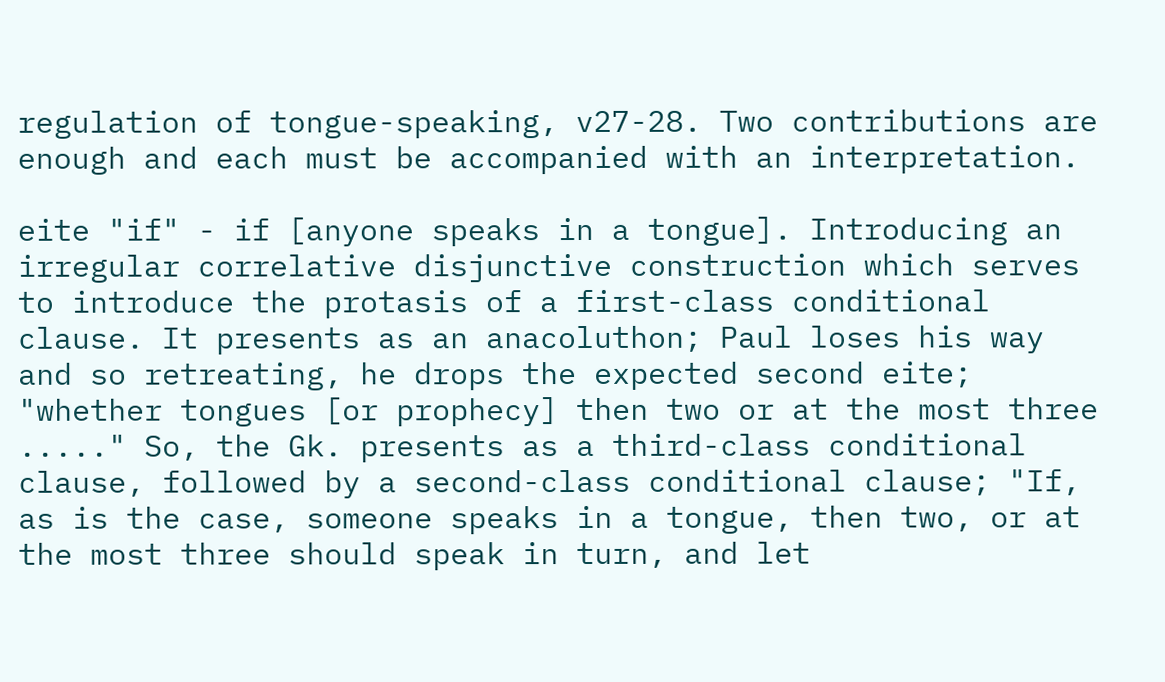regulation of tongue-speaking, v27-28. Two contributions are enough and each must be accompanied with an interpretation.

eite "if" - if [anyone speaks in a tongue]. Introducing an irregular correlative disjunctive construction which serves to introduce the protasis of a first-class conditional clause. It presents as an anacoluthon; Paul loses his way and so retreating, he drops the expected second eite; "whether tongues [or prophecy] then two or at the most three ....." So, the Gk. presents as a third-class conditional clause, followed by a second-class conditional clause; "If, as is the case, someone speaks in a tongue, then two, or at the most three should speak in turn, and let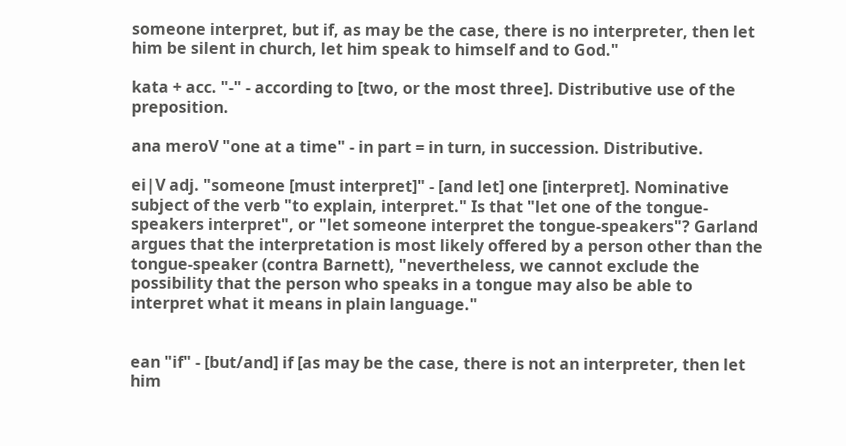someone interpret, but if, as may be the case, there is no interpreter, then let him be silent in church, let him speak to himself and to God."

kata + acc. "-" - according to [two, or the most three]. Distributive use of the preposition.

ana meroV "one at a time" - in part = in turn, in succession. Distributive.

ei|V adj. "someone [must interpret]" - [and let] one [interpret]. Nominative subject of the verb "to explain, interpret." Is that "let one of the tongue-speakers interpret", or "let someone interpret the tongue-speakers"? Garland argues that the interpretation is most likely offered by a person other than the tongue-speaker (contra Barnett), "nevertheless, we cannot exclude the possibility that the person who speaks in a tongue may also be able to interpret what it means in plain language."


ean "if" - [but/and] if [as may be the case, there is not an interpreter, then let him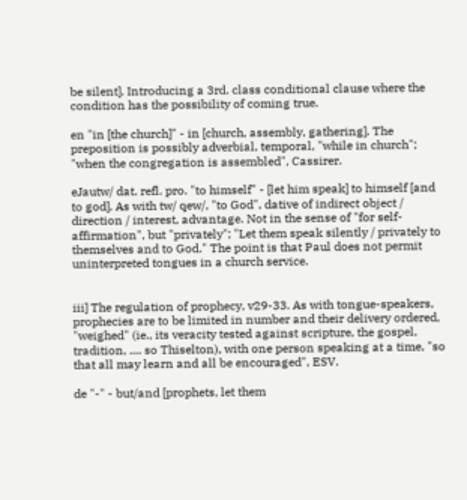be silent]. Introducing a 3rd. class conditional clause where the condition has the possibility of coming true.

en "in [the church]" - in [church, assembly, gathering]. The preposition is possibly adverbial, temporal, "while in church"; "when the congregation is assembled", Cassirer.

eJautw/ dat. refl. pro. "to himself" - [let him speak] to himself [and to god]. As with tw/ qew/, "to God", dative of indirect object / direction / interest, advantage. Not in the sense of "for self-affirmation", but "privately"; "Let them speak silently / privately to themselves and to God." The point is that Paul does not permit uninterpreted tongues in a church service.


iii] The regulation of prophecy, v29-33. As with tongue-speakers, prophecies are to be limited in number and their delivery ordered, "weighed" (ie., its veracity tested against scripture, the gospel, tradition, .... so Thiselton), with one person speaking at a time, "so that all may learn and all be encouraged", ESV.

de "-" - but/and [prophets, let them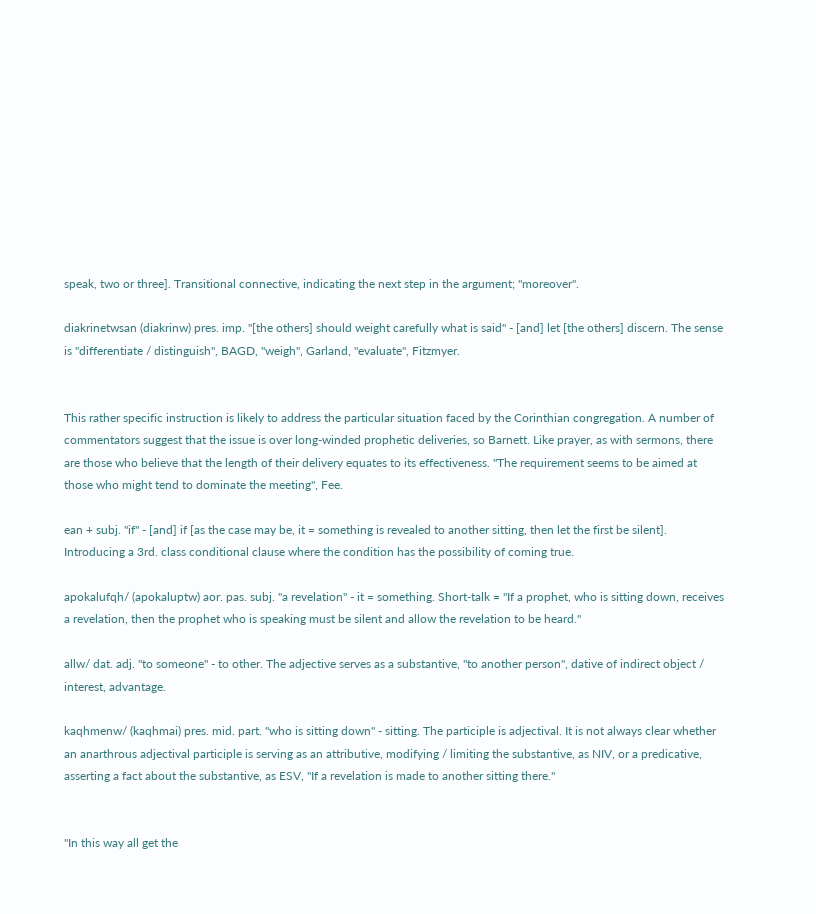speak, two or three]. Transitional connective, indicating the next step in the argument; "moreover".

diakrinetwsan (diakrinw) pres. imp. "[the others] should weight carefully what is said" - [and] let [the others] discern. The sense is "differentiate / distinguish", BAGD, "weigh", Garland, "evaluate", Fitzmyer.


This rather specific instruction is likely to address the particular situation faced by the Corinthian congregation. A number of commentators suggest that the issue is over long-winded prophetic deliveries, so Barnett. Like prayer, as with sermons, there are those who believe that the length of their delivery equates to its effectiveness. "The requirement seems to be aimed at those who might tend to dominate the meeting", Fee.

ean + subj. "if" - [and] if [as the case may be, it = something is revealed to another sitting, then let the first be silent]. Introducing a 3rd. class conditional clause where the condition has the possibility of coming true.

apokalufqh/ (apokaluptw) aor. pas. subj. "a revelation" - it = something. Short-talk = "If a prophet, who is sitting down, receives a revelation, then the prophet who is speaking must be silent and allow the revelation to be heard."

allw/ dat. adj. "to someone" - to other. The adjective serves as a substantive, "to another person", dative of indirect object / interest, advantage.

kaqhmenw/ (kaqhmai) pres. mid. part. "who is sitting down" - sitting. The participle is adjectival. It is not always clear whether an anarthrous adjectival participle is serving as an attributive, modifying / limiting the substantive, as NIV, or a predicative, asserting a fact about the substantive, as ESV, "If a revelation is made to another sitting there."


"In this way all get the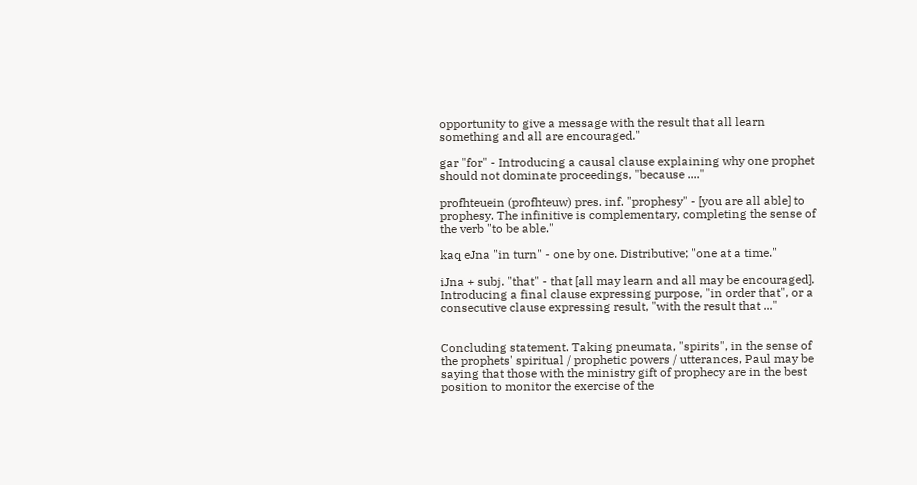opportunity to give a message with the result that all learn something and all are encouraged."

gar "for" - Introducing a causal clause explaining why one prophet should not dominate proceedings, "because ...."

profhteuein (profhteuw) pres. inf. "prophesy" - [you are all able] to prophesy. The infinitive is complementary, completing the sense of the verb "to be able."

kaq eJna "in turn" - one by one. Distributive; "one at a time."

iJna + subj. "that" - that [all may learn and all may be encouraged]. Introducing a final clause expressing purpose, "in order that", or a consecutive clause expressing result, "with the result that ..."


Concluding statement. Taking pneumata, "spirits", in the sense of the prophets' spiritual / prophetic powers / utterances, Paul may be saying that those with the ministry gift of prophecy are in the best position to monitor the exercise of the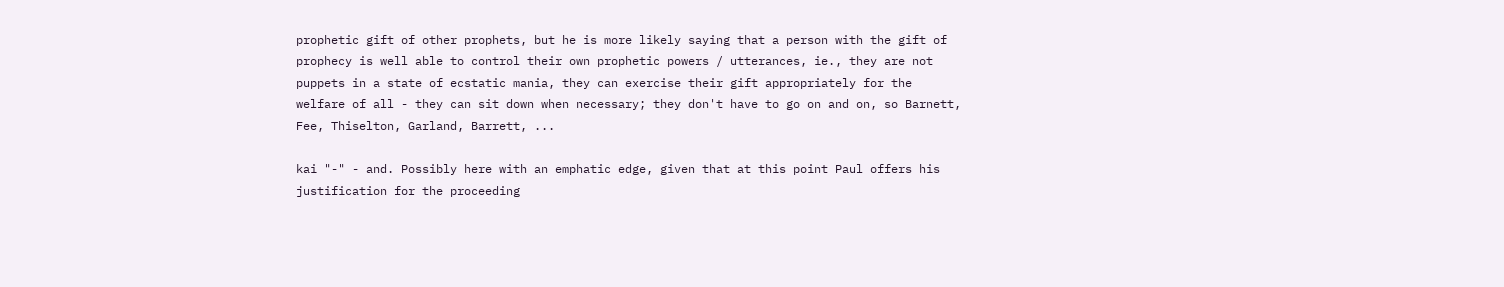prophetic gift of other prophets, but he is more likely saying that a person with the gift of prophecy is well able to control their own prophetic powers / utterances, ie., they are not puppets in a state of ecstatic mania, they can exercise their gift appropriately for the welfare of all - they can sit down when necessary; they don't have to go on and on, so Barnett, Fee, Thiselton, Garland, Barrett, ...

kai "-" - and. Possibly here with an emphatic edge, given that at this point Paul offers his justification for the proceeding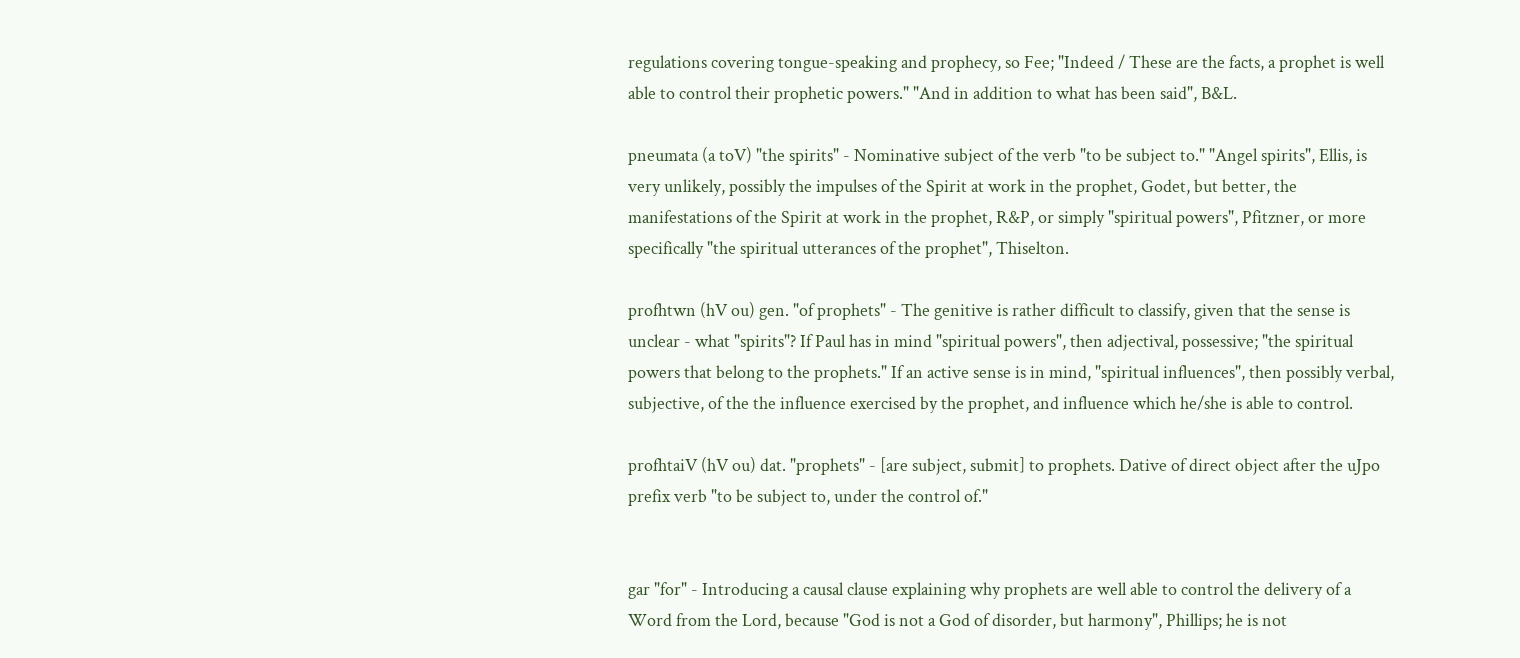regulations covering tongue-speaking and prophecy, so Fee; "Indeed / These are the facts, a prophet is well able to control their prophetic powers." "And in addition to what has been said", B&L.

pneumata (a toV) "the spirits" - Nominative subject of the verb "to be subject to." "Angel spirits", Ellis, is very unlikely, possibly the impulses of the Spirit at work in the prophet, Godet, but better, the manifestations of the Spirit at work in the prophet, R&P, or simply "spiritual powers", Pfitzner, or more specifically "the spiritual utterances of the prophet", Thiselton.

profhtwn (hV ou) gen. "of prophets" - The genitive is rather difficult to classify, given that the sense is unclear - what "spirits"? If Paul has in mind "spiritual powers", then adjectival, possessive; "the spiritual powers that belong to the prophets." If an active sense is in mind, "spiritual influences", then possibly verbal, subjective, of the the influence exercised by the prophet, and influence which he/she is able to control.

profhtaiV (hV ou) dat. "prophets" - [are subject, submit] to prophets. Dative of direct object after the uJpo prefix verb "to be subject to, under the control of."


gar "for" - Introducing a causal clause explaining why prophets are well able to control the delivery of a Word from the Lord, because "God is not a God of disorder, but harmony", Phillips; he is not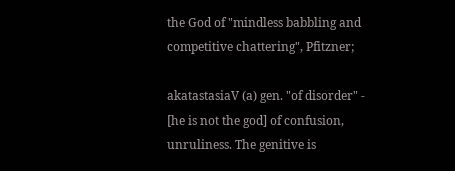the God of "mindless babbling and competitive chattering", Pfitzner;

akatastasiaV (a) gen. "of disorder" - [he is not the god] of confusion, unruliness. The genitive is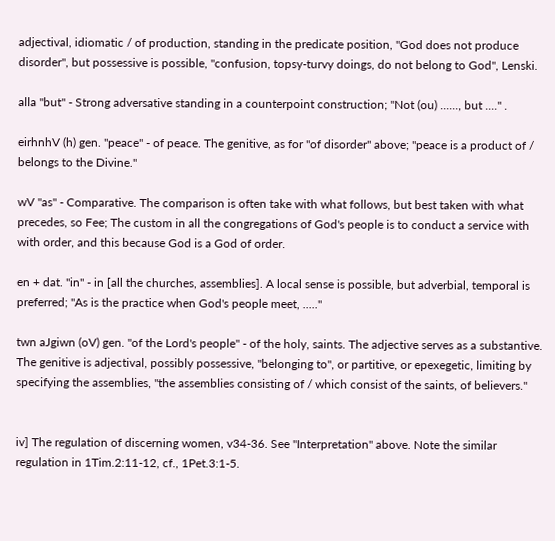adjectival, idiomatic / of production, standing in the predicate position, "God does not produce disorder", but possessive is possible, "confusion, topsy-turvy doings, do not belong to God", Lenski.

alla "but" - Strong adversative standing in a counterpoint construction; "Not (ou) ......, but ...." .

eirhnhV (h) gen. "peace" - of peace. The genitive, as for "of disorder" above; "peace is a product of / belongs to the Divine."

wV "as" - Comparative. The comparison is often take with what follows, but best taken with what precedes, so Fee; The custom in all the congregations of God's people is to conduct a service with with order, and this because God is a God of order.

en + dat. "in" - in [all the churches, assemblies]. A local sense is possible, but adverbial, temporal is preferred; "As is the practice when God's people meet, ....."

twn aJgiwn (oV) gen. "of the Lord's people" - of the holy, saints. The adjective serves as a substantive. The genitive is adjectival, possibly possessive, "belonging to", or partitive, or epexegetic, limiting by specifying the assemblies, "the assemblies consisting of / which consist of the saints, of believers."


iv] The regulation of discerning women, v34-36. See "Interpretation" above. Note the similar regulation in 1Tim.2:11-12, cf., 1Pet.3:1-5.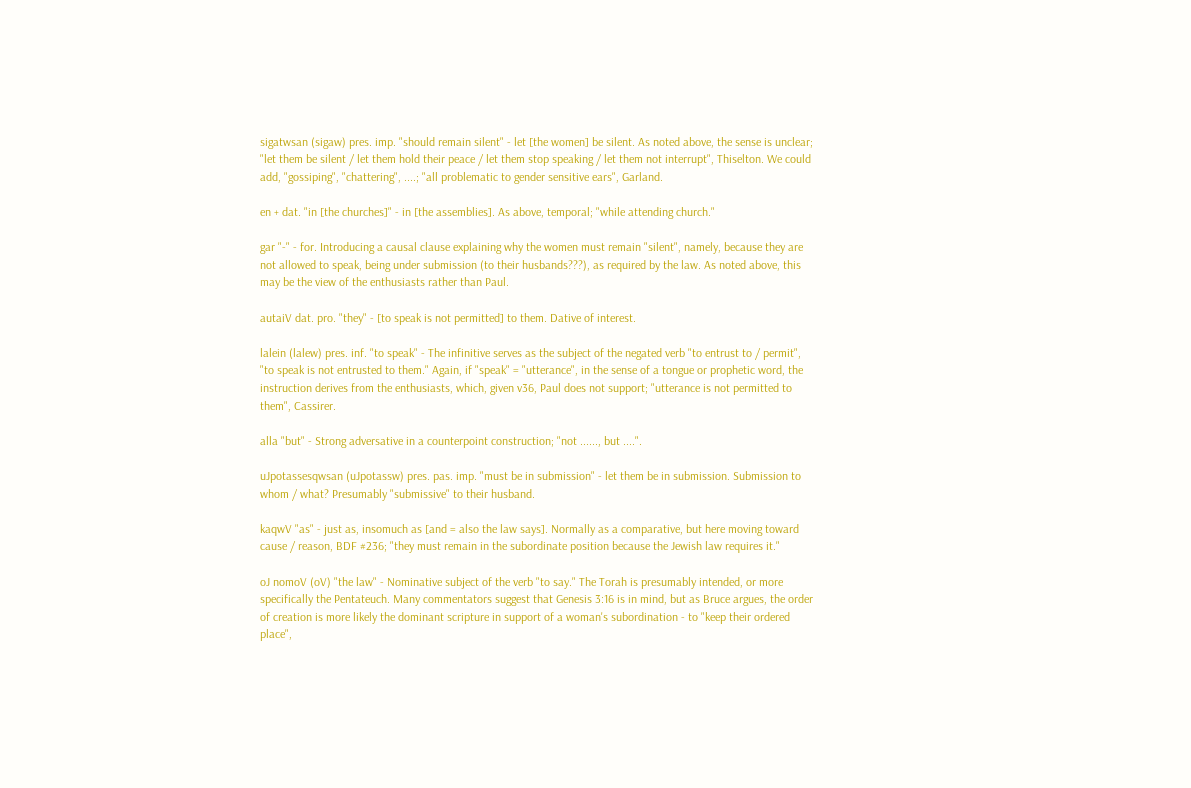sigatwsan (sigaw) pres. imp. "should remain silent" - let [the women] be silent. As noted above, the sense is unclear; "let them be silent / let them hold their peace / let them stop speaking / let them not interrupt", Thiselton. We could add, "gossiping", "chattering", ....; "all problematic to gender sensitive ears", Garland.

en + dat. "in [the churches]" - in [the assemblies]. As above, temporal; "while attending church."

gar "-" - for. Introducing a causal clause explaining why the women must remain "silent", namely, because they are not allowed to speak, being under submission (to their husbands???), as required by the law. As noted above, this may be the view of the enthusiasts rather than Paul.

autaiV dat. pro. "they" - [to speak is not permitted] to them. Dative of interest.

lalein (lalew) pres. inf. "to speak" - The infinitive serves as the subject of the negated verb "to entrust to / permit", "to speak is not entrusted to them." Again, if "speak" = "utterance", in the sense of a tongue or prophetic word, the instruction derives from the enthusiasts, which, given v36, Paul does not support; "utterance is not permitted to them", Cassirer.

alla "but" - Strong adversative in a counterpoint construction; "not ......, but ....".

uJpotassesqwsan (uJpotassw) pres. pas. imp. "must be in submission" - let them be in submission. Submission to whom / what? Presumably "submissive" to their husband.

kaqwV "as" - just as, insomuch as [and = also the law says]. Normally as a comparative, but here moving toward cause / reason, BDF #236; "they must remain in the subordinate position because the Jewish law requires it."

oJ nomoV (oV) "the law" - Nominative subject of the verb "to say." The Torah is presumably intended, or more specifically the Pentateuch. Many commentators suggest that Genesis 3:16 is in mind, but as Bruce argues, the order of creation is more likely the dominant scripture in support of a woman's subordination - to "keep their ordered place",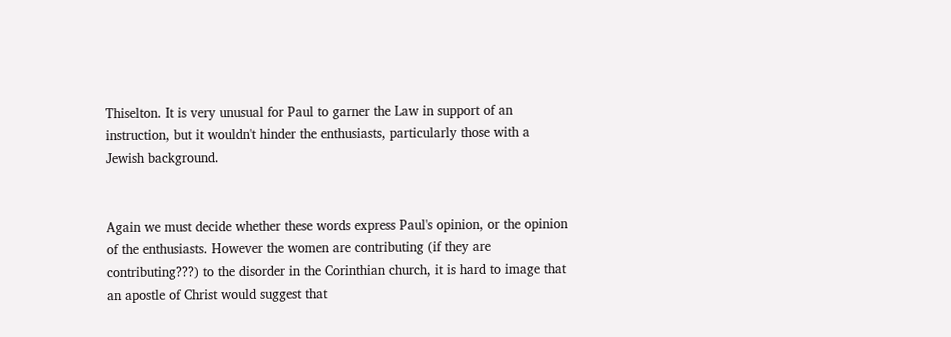Thiselton. It is very unusual for Paul to garner the Law in support of an instruction, but it wouldn't hinder the enthusiasts, particularly those with a Jewish background.


Again we must decide whether these words express Paul's opinion, or the opinion of the enthusiasts. However the women are contributing (if they are contributing???) to the disorder in the Corinthian church, it is hard to image that an apostle of Christ would suggest that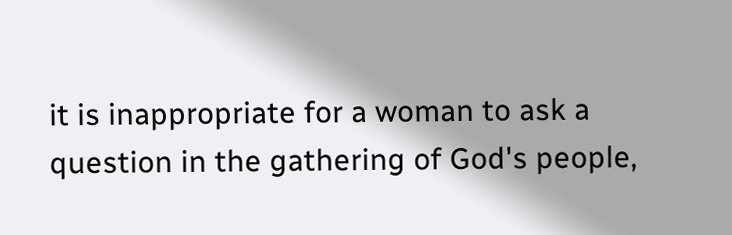it is inappropriate for a woman to ask a question in the gathering of God's people,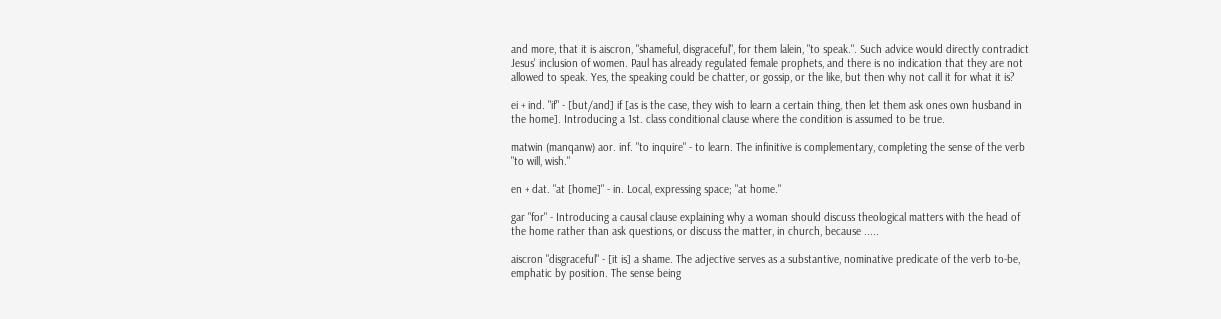and more, that it is aiscron, "shameful, disgraceful", for them lalein, "to speak.". Such advice would directly contradict Jesus' inclusion of women. Paul has already regulated female prophets, and there is no indication that they are not allowed to speak. Yes, the speaking could be chatter, or gossip, or the like, but then why not call it for what it is?

ei + ind. "if" - [but/and] if [as is the case, they wish to learn a certain thing, then let them ask ones own husband in the home]. Introducing a 1st. class conditional clause where the condition is assumed to be true.

matwin (manqanw) aor. inf. "to inquire" - to learn. The infinitive is complementary, completing the sense of the verb "to will, wish."

en + dat. "at [home]" - in. Local, expressing space; "at home."

gar "for" - Introducing a causal clause explaining why a woman should discuss theological matters with the head of the home rather than ask questions, or discuss the matter, in church, because .....

aiscron "disgraceful" - [it is] a shame. The adjective serves as a substantive, nominative predicate of the verb to-be, emphatic by position. The sense being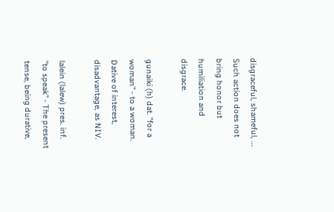disgraceful, shameful, ... Such action does not bring honor but humiliation and disgrace.

gunaiki (h) dat. "for a woman" - to a woman. Dative of interest, disadvantage, as NIV.

lalein (lalew) pres. inf. "to speak" - The present tense, being durative,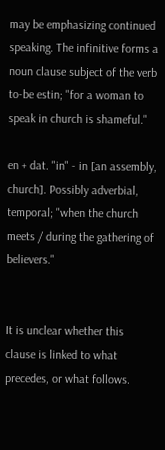may be emphasizing continued speaking. The infinitive forms a noun clause subject of the verb to-be estin; "for a woman to speak in church is shameful."

en + dat. "in" - in [an assembly, church]. Possibly adverbial, temporal; "when the church meets / during the gathering of believers."


It is unclear whether this clause is linked to what precedes, or what follows.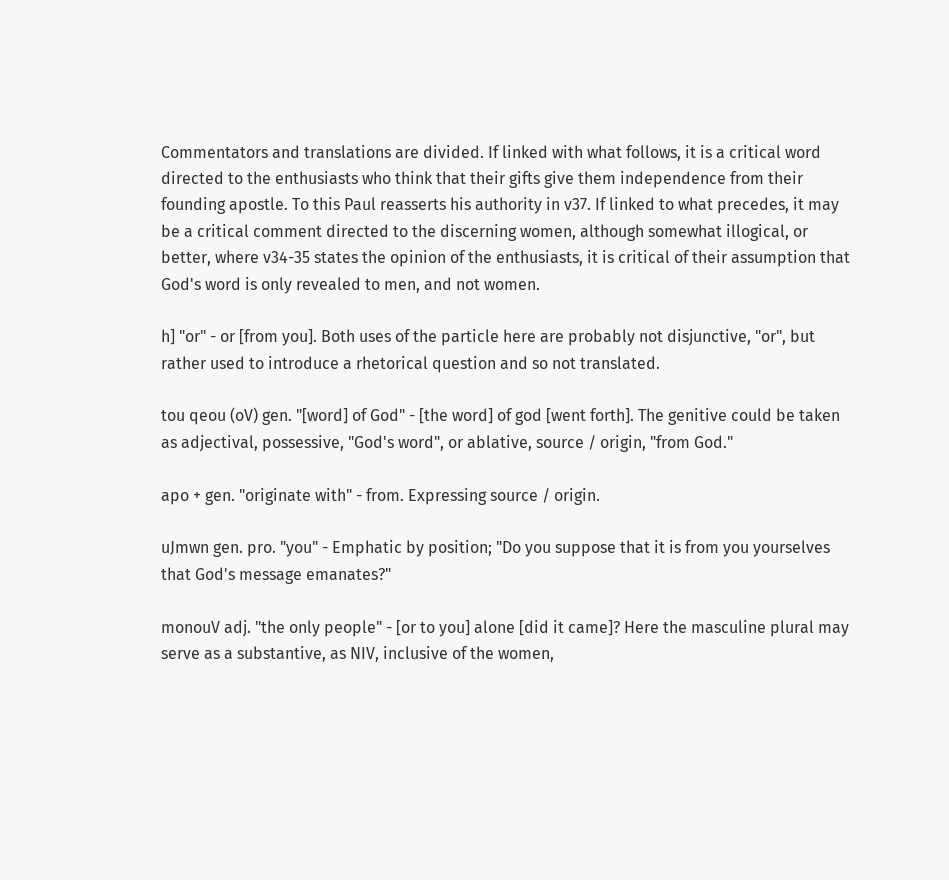Commentators and translations are divided. If linked with what follows, it is a critical word directed to the enthusiasts who think that their gifts give them independence from their founding apostle. To this Paul reasserts his authority in v37. If linked to what precedes, it may be a critical comment directed to the discerning women, although somewhat illogical, or better, where v34-35 states the opinion of the enthusiasts, it is critical of their assumption that God's word is only revealed to men, and not women.

h] "or" - or [from you]. Both uses of the particle here are probably not disjunctive, "or", but rather used to introduce a rhetorical question and so not translated.

tou qeou (oV) gen. "[word] of God" - [the word] of god [went forth]. The genitive could be taken as adjectival, possessive, "God's word", or ablative, source / origin, "from God."

apo + gen. "originate with" - from. Expressing source / origin.

uJmwn gen. pro. "you" - Emphatic by position; "Do you suppose that it is from you yourselves that God's message emanates?"

monouV adj. "the only people" - [or to you] alone [did it came]? Here the masculine plural may serve as a substantive, as NIV, inclusive of the women,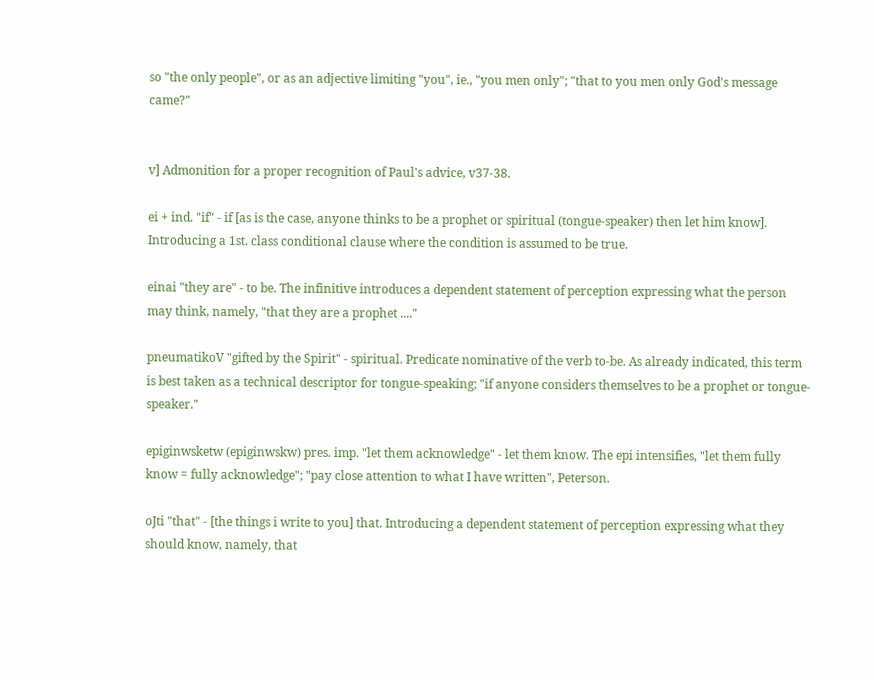so "the only people", or as an adjective limiting "you", ie., "you men only"; "that to you men only God's message came?"


v] Admonition for a proper recognition of Paul's advice, v37-38.

ei + ind. "if" - if [as is the case, anyone thinks to be a prophet or spiritual (tongue-speaker) then let him know]. Introducing a 1st. class conditional clause where the condition is assumed to be true.

einai "they are" - to be. The infinitive introduces a dependent statement of perception expressing what the person may think, namely, "that they are a prophet ...."

pneumatikoV "gifted by the Spirit" - spiritual. Predicate nominative of the verb to-be. As already indicated, this term is best taken as a technical descriptor for tongue-speaking; "if anyone considers themselves to be a prophet or tongue-speaker."

epiginwsketw (epiginwskw) pres. imp. "let them acknowledge" - let them know. The epi intensifies, "let them fully know = fully acknowledge"; "pay close attention to what I have written", Peterson.

oJti "that" - [the things i write to you] that. Introducing a dependent statement of perception expressing what they should know, namely, that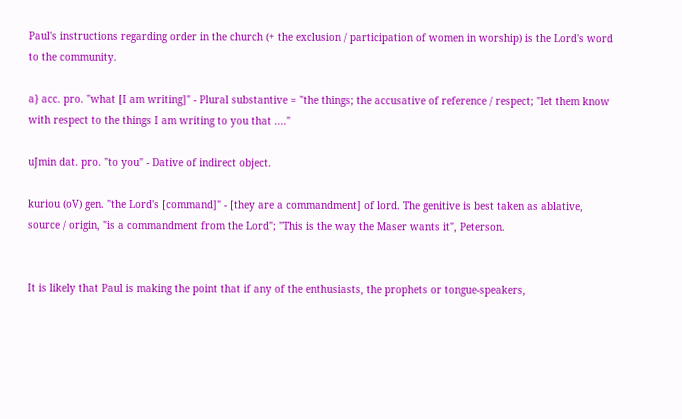Paul's instructions regarding order in the church (+ the exclusion / participation of women in worship) is the Lord's word to the community.

a} acc. pro. "what [I am writing]" - Plural substantive = "the things; the accusative of reference / respect; "let them know with respect to the things I am writing to you that ...."

uJmin dat. pro. "to you" - Dative of indirect object.

kuriou (oV) gen. "the Lord's [command]" - [they are a commandment] of lord. The genitive is best taken as ablative, source / origin, "is a commandment from the Lord"; "This is the way the Maser wants it", Peterson.


It is likely that Paul is making the point that if any of the enthusiasts, the prophets or tongue-speakers,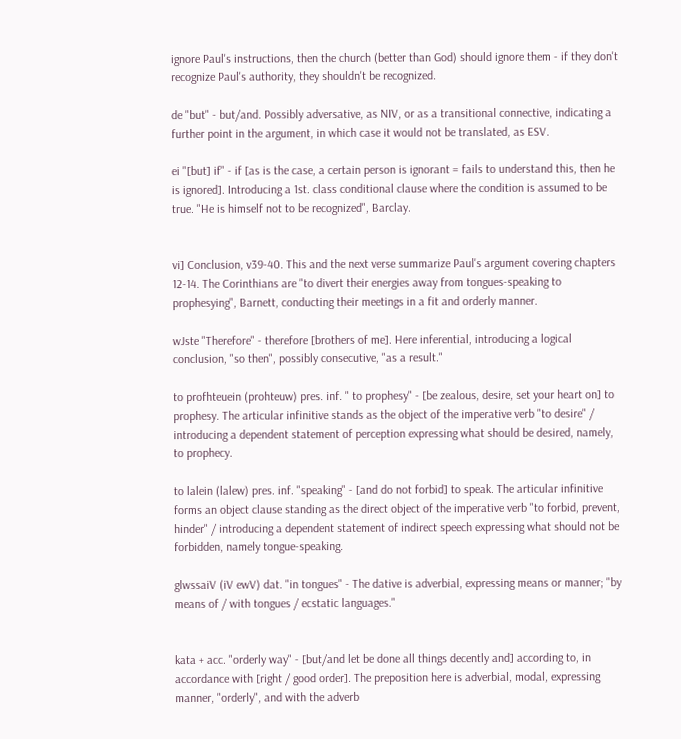ignore Paul's instructions, then the church (better than God) should ignore them - if they don't recognize Paul's authority, they shouldn't be recognized.

de "but" - but/and. Possibly adversative, as NIV, or as a transitional connective, indicating a further point in the argument, in which case it would not be translated, as ESV.

ei "[but] if" - if [as is the case, a certain person is ignorant = fails to understand this, then he is ignored]. Introducing a 1st. class conditional clause where the condition is assumed to be true. "He is himself not to be recognized", Barclay.


vi] Conclusion, v39-40. This and the next verse summarize Paul's argument covering chapters 12-14. The Corinthians are "to divert their energies away from tongues-speaking to prophesying", Barnett, conducting their meetings in a fit and orderly manner.

wJste "Therefore" - therefore [brothers of me]. Here inferential, introducing a logical conclusion, "so then", possibly consecutive, "as a result."

to profhteuein (prohteuw) pres. inf. " to prophesy" - [be zealous, desire, set your heart on] to prophesy. The articular infinitive stands as the object of the imperative verb "to desire" / introducing a dependent statement of perception expressing what should be desired, namely, to prophecy.

to lalein (lalew) pres. inf. "speaking" - [and do not forbid] to speak. The articular infinitive forms an object clause standing as the direct object of the imperative verb "to forbid, prevent, hinder" / introducing a dependent statement of indirect speech expressing what should not be forbidden, namely tongue-speaking.

glwssaiV (iV ewV) dat. "in tongues" - The dative is adverbial, expressing means or manner; "by means of / with tongues / ecstatic languages."


kata + acc. "orderly way" - [but/and let be done all things decently and] according to, in accordance with [right / good order]. The preposition here is adverbial, modal, expressing manner, "orderly", and with the adverb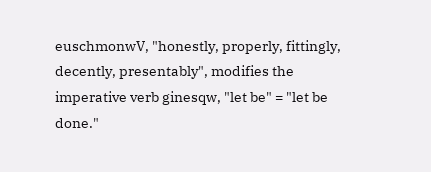euschmonwV, "honestly, properly, fittingly, decently, presentably", modifies the imperative verb ginesqw, "let be" = "let be done."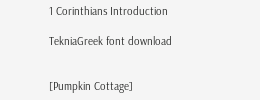1 Corinthians Introduction

TekniaGreek font download


[Pumpkin Cottage]